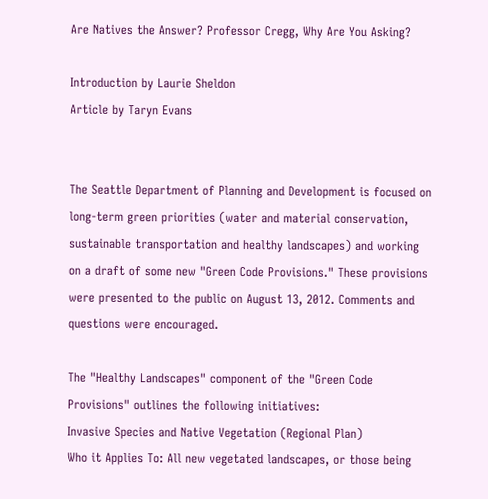Are Natives the Answer? Professor Cregg, Why Are You Asking?

Introduction by Laurie Sheldon
Article by Taryn Evans


The Seattle Department of Planning and Development is focused on long-term green priorities (water and material conservation, sustainable transportation and healthy landscapes) and working on a draft of some new "Green Code Provisions." These provisions were presented to the public on August 13, 2012. Comments and questions were encouraged.

The "Healthy Landscapes" component of the "Green Code Provisions" outlines the following initiatives:
Invasive Species and Native Vegetation (Regional Plan)
Who it Applies To: All new vegetated landscapes, or those being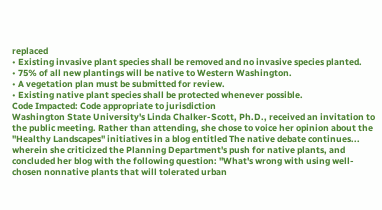replaced
• Existing invasive plant species shall be removed and no invasive species planted.
• 75% of all new plantings will be native to Western Washington.
• A vegetation plan must be submitted for review.
• Existing native plant species shall be protected whenever possible.
Code Impacted: Code appropriate to jurisdiction
Washington State University's Linda Chalker-Scott, Ph.D., received an invitation to the public meeting. Rather than attending, she chose to voice her opinion about the "Healthy Landscapes" initiatives in a blog entitled The native debate continues... wherein she criticized the Planning Department's push for native plants, and concluded her blog with the following question: "What's wrong with using well-chosen nonnative plants that will tolerated urban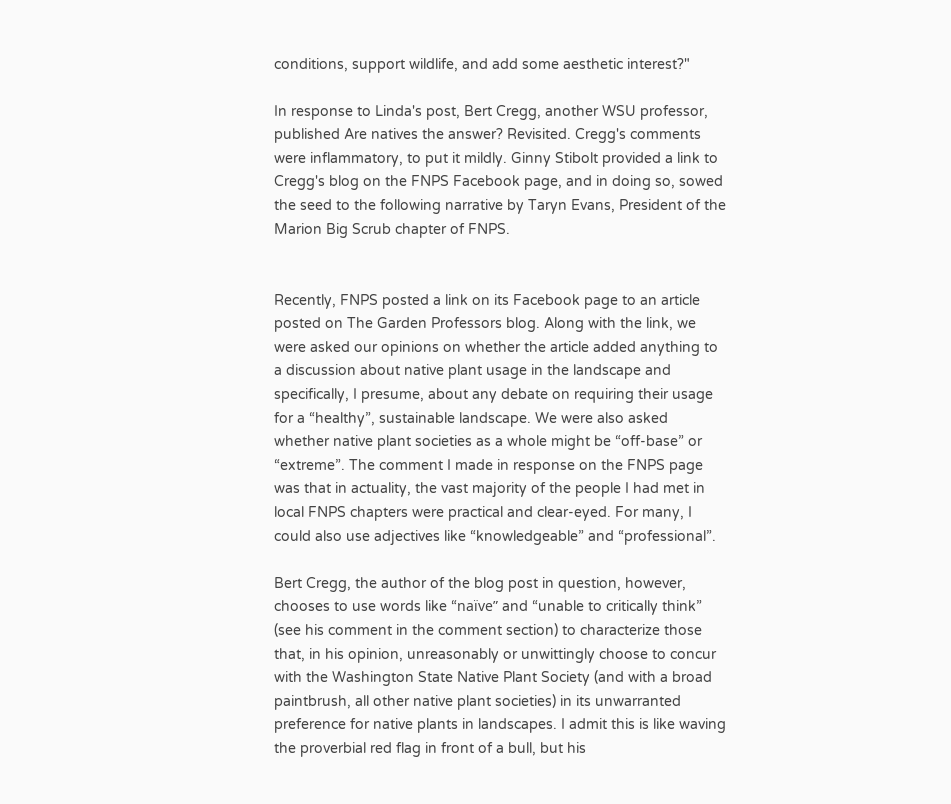conditions, support wildlife, and add some aesthetic interest?"

In response to Linda's post, Bert Cregg, another WSU professor, published Are natives the answer? Revisited. Cregg's comments were inflammatory, to put it mildly. Ginny Stibolt provided a link to Cregg's blog on the FNPS Facebook page, and in doing so, sowed the seed to the following narrative by Taryn Evans, President of the Marion Big Scrub chapter of FNPS.


Recently, FNPS posted a link on its Facebook page to an article posted on The Garden Professors blog. Along with the link, we were asked our opinions on whether the article added anything to a discussion about native plant usage in the landscape and specifically, I presume, about any debate on requiring their usage for a “healthy”, sustainable landscape. We were also asked whether native plant societies as a whole might be “off-base” or “extreme”. The comment I made in response on the FNPS page was that in actuality, the vast majority of the people I had met in local FNPS chapters were practical and clear-eyed. For many, I could also use adjectives like “knowledgeable” and “professional”.

Bert Cregg, the author of the blog post in question, however, chooses to use words like “naïve” and “unable to critically think” (see his comment in the comment section) to characterize those that, in his opinion, unreasonably or unwittingly choose to concur with the Washington State Native Plant Society (and with a broad paintbrush, all other native plant societies) in its unwarranted preference for native plants in landscapes. I admit this is like waving the proverbial red flag in front of a bull, but his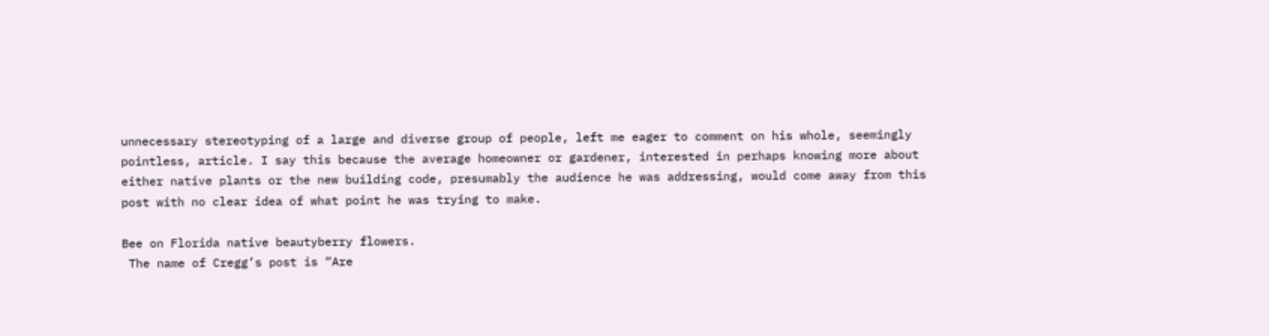unnecessary stereotyping of a large and diverse group of people, left me eager to comment on his whole, seemingly pointless, article. I say this because the average homeowner or gardener, interested in perhaps knowing more about either native plants or the new building code, presumably the audience he was addressing, would come away from this post with no clear idea of what point he was trying to make.

Bee on Florida native beautyberry flowers.
 The name of Cregg’s post is “Are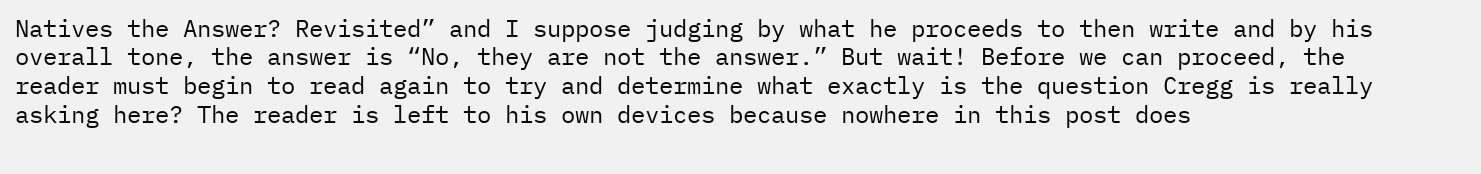Natives the Answer? Revisited” and I suppose judging by what he proceeds to then write and by his overall tone, the answer is “No, they are not the answer.” But wait! Before we can proceed, the reader must begin to read again to try and determine what exactly is the question Cregg is really asking here? The reader is left to his own devices because nowhere in this post does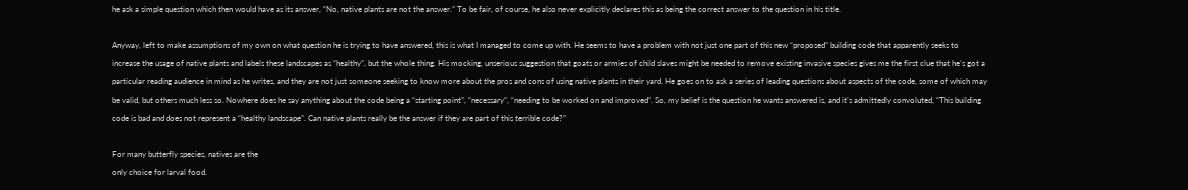he ask a simple question which then would have as its answer, “No, native plants are not the answer.” To be fair, of course, he also never explicitly declares this as being the correct answer to the question in his title.

Anyway, left to make assumptions of my own on what question he is trying to have answered, this is what I managed to come up with. He seems to have a problem with not just one part of this new “proposed” building code that apparently seeks to increase the usage of native plants and labels these landscapes as “healthy”, but the whole thing. His mocking, unserious suggestion that goats or armies of child slaves might be needed to remove existing invasive species gives me the first clue that he’s got a particular reading audience in mind as he writes, and they are not just someone seeking to know more about the pros and cons of using native plants in their yard. He goes on to ask a series of leading questions about aspects of the code, some of which may be valid, but others much less so. Nowhere does he say anything about the code being a “starting point”, “necessary”, “needing to be worked on and improved”. So, my belief is the question he wants answered is, and it’s admittedly convoluted, “This building code is bad and does not represent a “healthy landscape”. Can native plants really be the answer if they are part of this terrible code?”

For many butterfly species, natives are the
only choice for larval food.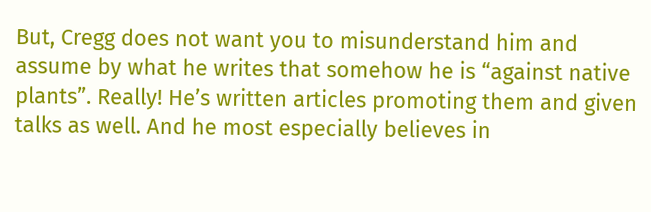But, Cregg does not want you to misunderstand him and assume by what he writes that somehow he is “against native plants”. Really! He’s written articles promoting them and given talks as well. And he most especially believes in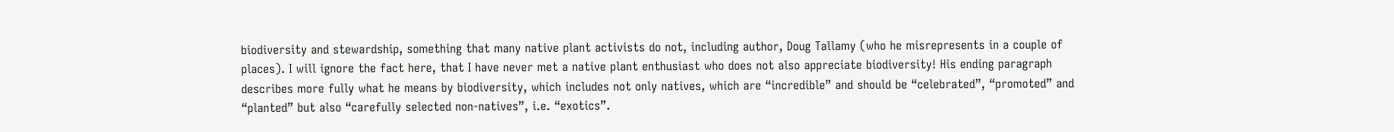biodiversity and stewardship, something that many native plant activists do not, including author, Doug Tallamy (who he misrepresents in a couple of places). I will ignore the fact here, that I have never met a native plant enthusiast who does not also appreciate biodiversity! His ending paragraph describes more fully what he means by biodiversity, which includes not only natives, which are “incredible” and should be “celebrated”, “promoted” and “planted” but also “carefully selected non-natives”, i.e. “exotics”.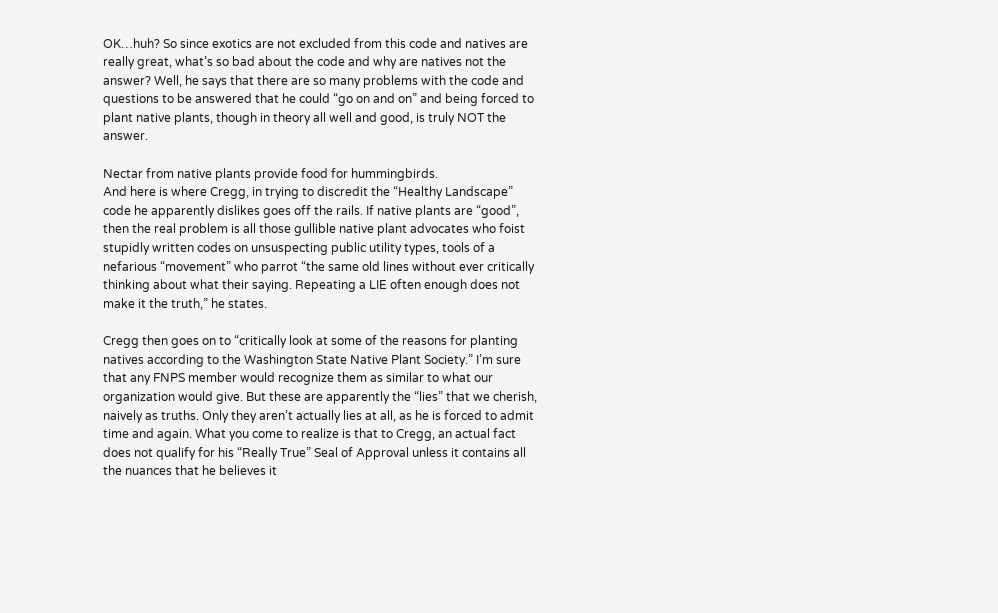OK…huh? So since exotics are not excluded from this code and natives are really great, what’s so bad about the code and why are natives not the answer? Well, he says that there are so many problems with the code and questions to be answered that he could “go on and on” and being forced to plant native plants, though in theory all well and good, is truly NOT the answer.

Nectar from native plants provide food for hummingbirds.
And here is where Cregg, in trying to discredit the “Healthy Landscape” code he apparently dislikes goes off the rails. If native plants are “good”, then the real problem is all those gullible native plant advocates who foist stupidly written codes on unsuspecting public utility types, tools of a nefarious “movement” who parrot “the same old lines without ever critically thinking about what their saying. Repeating a LIE often enough does not make it the truth,” he states.

Cregg then goes on to “critically look at some of the reasons for planting natives according to the Washington State Native Plant Society.” I’m sure that any FNPS member would recognize them as similar to what our organization would give. But these are apparently the “lies” that we cherish, naively as truths. Only they aren’t actually lies at all, as he is forced to admit time and again. What you come to realize is that to Cregg, an actual fact does not qualify for his “Really True” Seal of Approval unless it contains all the nuances that he believes it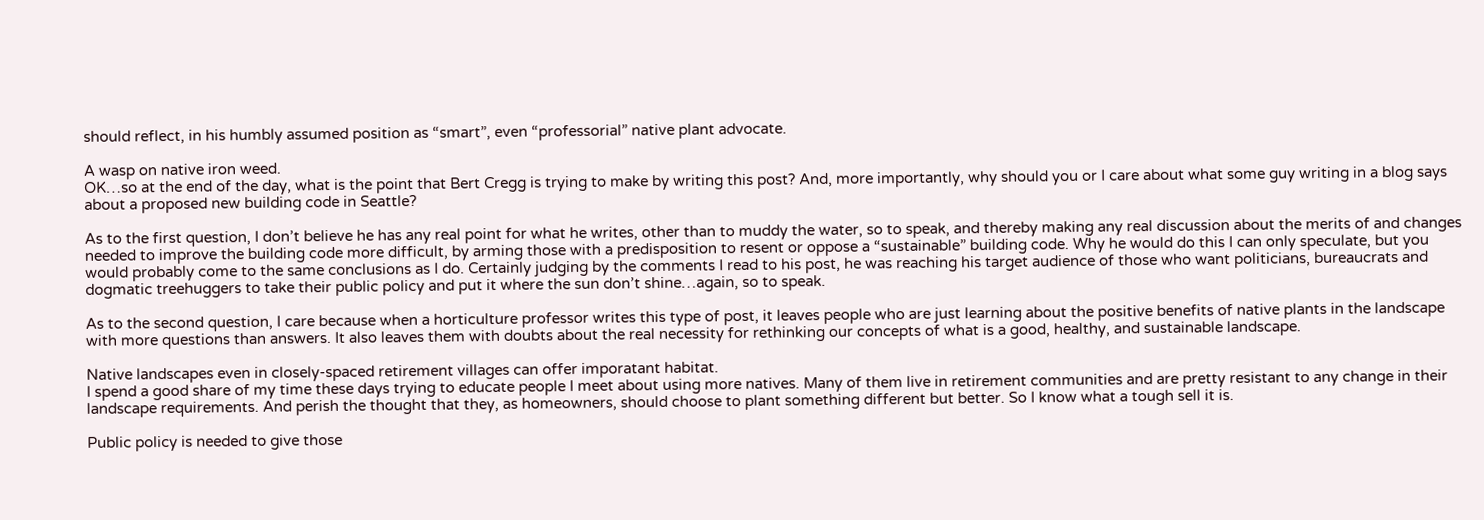should reflect, in his humbly assumed position as “smart”, even “professorial” native plant advocate.

A wasp on native iron weed.
OK…so at the end of the day, what is the point that Bert Cregg is trying to make by writing this post? And, more importantly, why should you or I care about what some guy writing in a blog says about a proposed new building code in Seattle?

As to the first question, I don’t believe he has any real point for what he writes, other than to muddy the water, so to speak, and thereby making any real discussion about the merits of and changes needed to improve the building code more difficult, by arming those with a predisposition to resent or oppose a “sustainable” building code. Why he would do this I can only speculate, but you would probably come to the same conclusions as I do. Certainly judging by the comments I read to his post, he was reaching his target audience of those who want politicians, bureaucrats and dogmatic treehuggers to take their public policy and put it where the sun don’t shine…again, so to speak.

As to the second question, I care because when a horticulture professor writes this type of post, it leaves people who are just learning about the positive benefits of native plants in the landscape with more questions than answers. It also leaves them with doubts about the real necessity for rethinking our concepts of what is a good, healthy, and sustainable landscape.

Native landscapes even in closely-spaced retirement villages can offer imporatant habitat.
I spend a good share of my time these days trying to educate people I meet about using more natives. Many of them live in retirement communities and are pretty resistant to any change in their landscape requirements. And perish the thought that they, as homeowners, should choose to plant something different but better. So I know what a tough sell it is.

Public policy is needed to give those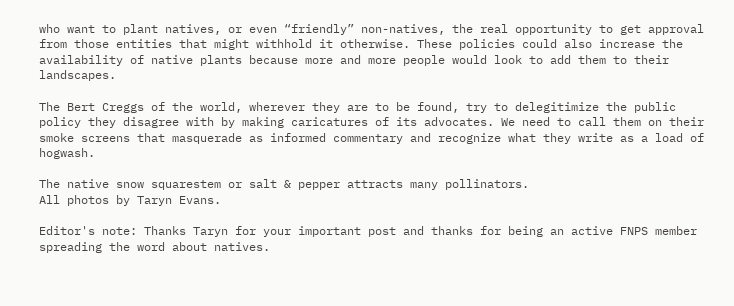who want to plant natives, or even “friendly” non-natives, the real opportunity to get approval from those entities that might withhold it otherwise. These policies could also increase the availability of native plants because more and more people would look to add them to their landscapes.

The Bert Creggs of the world, wherever they are to be found, try to delegitimize the public policy they disagree with by making caricatures of its advocates. We need to call them on their smoke screens that masquerade as informed commentary and recognize what they write as a load of hogwash.

The native snow squarestem or salt & pepper attracts many pollinators.
All photos by Taryn Evans.

Editor's note: Thanks Taryn for your important post and thanks for being an active FNPS member spreading the word about natives.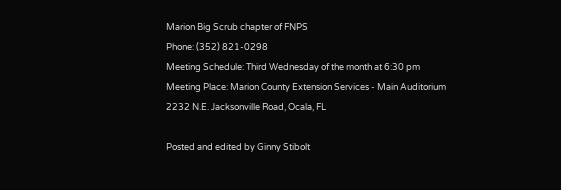Marion Big Scrub chapter of FNPS
Phone: (352) 821-0298
Meeting Schedule: Third Wednesday of the month at 6:30 pm
Meeting Place: Marion County Extension Services - Main Auditorium
2232 N.E. Jacksonville Road, Ocala, FL

Posted and edited by Ginny Stibolt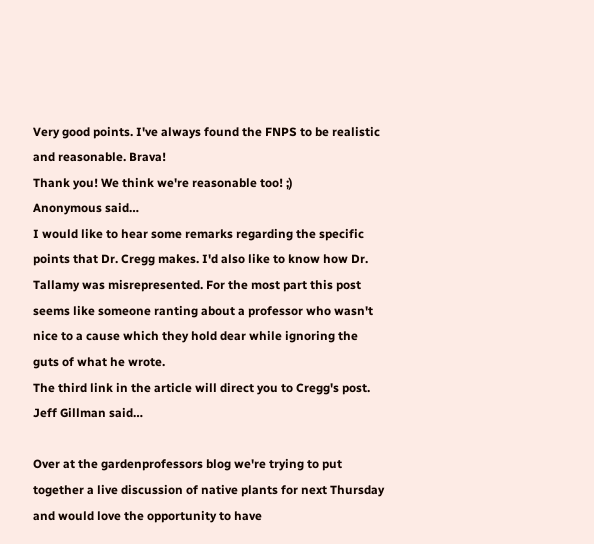Very good points. I've always found the FNPS to be realistic and reasonable. Brava!
Thank you! We think we're reasonable too! ;)
Anonymous said…
I would like to hear some remarks regarding the specific points that Dr. Cregg makes. I'd also like to know how Dr. Tallamy was misrepresented. For the most part this post seems like someone ranting about a professor who wasn't nice to a cause which they hold dear while ignoring the guts of what he wrote.
The third link in the article will direct you to Cregg's post.
Jeff Gillman said…

Over at the gardenprofessors blog we're trying to put together a live discussion of native plants for next Thursday and would love the opportunity to have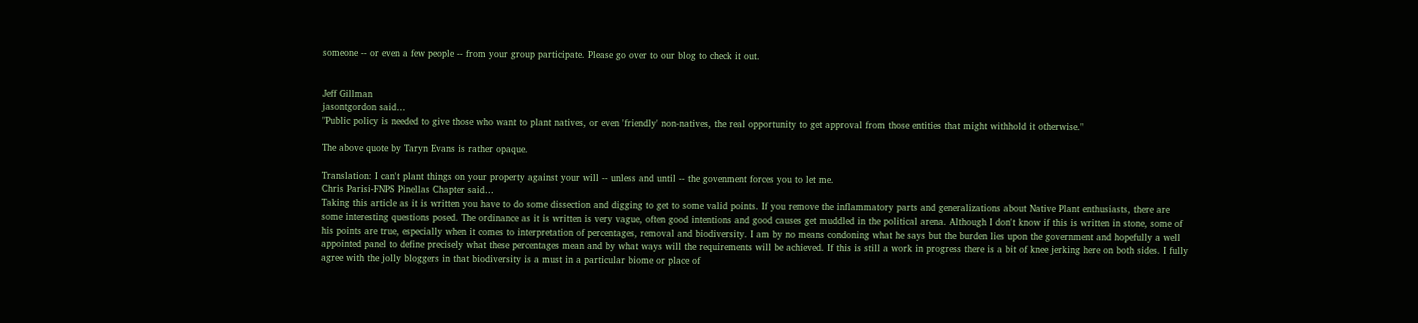someone -- or even a few people -- from your group participate. Please go over to our blog to check it out.


Jeff Gillman
jasontgordon said…
"Public policy is needed to give those who want to plant natives, or even 'friendly' non-natives, the real opportunity to get approval from those entities that might withhold it otherwise."

The above quote by Taryn Evans is rather opaque.

Translation: I can't plant things on your property against your will -- unless and until -- the govenment forces you to let me.
Chris Parisi-FNPS Pinellas Chapter said…
Taking this article as it is written you have to do some dissection and digging to get to some valid points. If you remove the inflammatory parts and generalizations about Native Plant enthusiasts, there are some interesting questions posed. The ordinance as it is written is very vague, often good intentions and good causes get muddled in the political arena. Although I don't know if this is written in stone, some of his points are true, especially when it comes to interpretation of percentages, removal and biodiversity. I am by no means condoning what he says but the burden lies upon the government and hopefully a well appointed panel to define precisely what these percentages mean and by what ways will the requirements will be achieved. If this is still a work in progress there is a bit of knee jerking here on both sides. I fully agree with the jolly bloggers in that biodiversity is a must in a particular biome or place of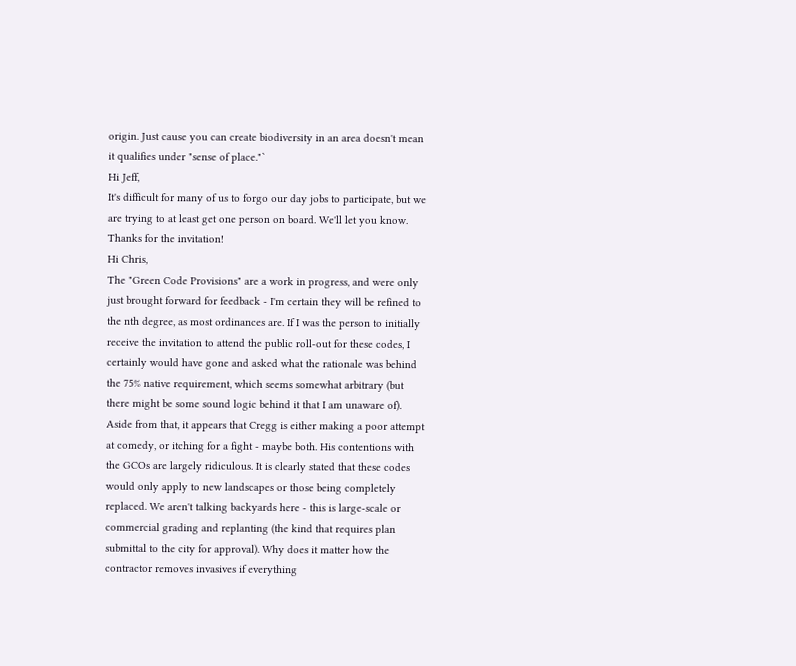origin. Just cause you can create biodiversity in an area doesn't mean it qualifies under "sense of place."`
Hi Jeff,
It's difficult for many of us to forgo our day jobs to participate, but we are trying to at least get one person on board. We'll let you know. Thanks for the invitation!
Hi Chris,
The "Green Code Provisions" are a work in progress, and were only just brought forward for feedback - I'm certain they will be refined to the nth degree, as most ordinances are. If I was the person to initially receive the invitation to attend the public roll-out for these codes, I certainly would have gone and asked what the rationale was behind the 75% native requirement, which seems somewhat arbitrary (but there might be some sound logic behind it that I am unaware of). Aside from that, it appears that Cregg is either making a poor attempt at comedy, or itching for a fight - maybe both. His contentions with the GCOs are largely ridiculous. It is clearly stated that these codes would only apply to new landscapes or those being completely replaced. We aren't talking backyards here - this is large-scale or commercial grading and replanting (the kind that requires plan submittal to the city for approval). Why does it matter how the contractor removes invasives if everything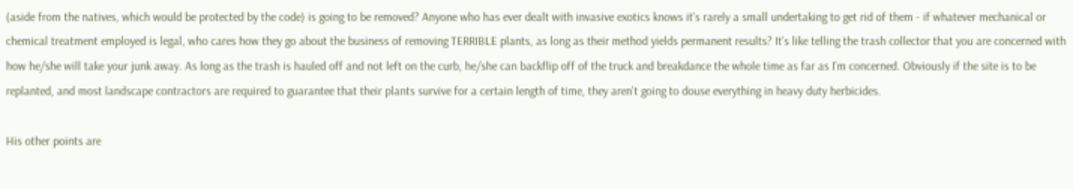(aside from the natives, which would be protected by the code) is going to be removed? Anyone who has ever dealt with invasive exotics knows it's rarely a small undertaking to get rid of them - if whatever mechanical or chemical treatment employed is legal, who cares how they go about the business of removing TERRIBLE plants, as long as their method yields permanent results? It's like telling the trash collector that you are concerned with how he/she will take your junk away. As long as the trash is hauled off and not left on the curb, he/she can backflip off of the truck and breakdance the whole time as far as I'm concerned. Obviously if the site is to be replanted, and most landscape contractors are required to guarantee that their plants survive for a certain length of time, they aren't going to douse everything in heavy duty herbicides.

His other points are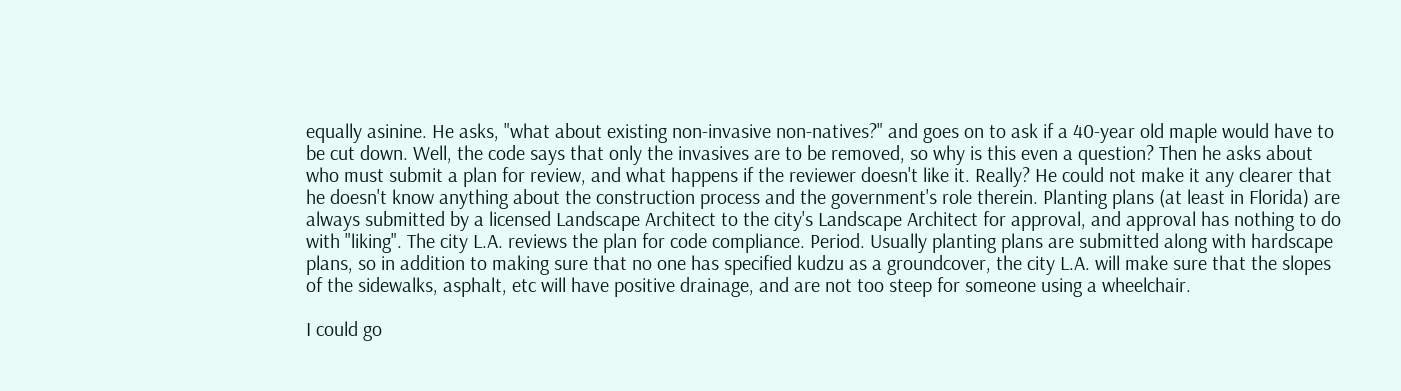equally asinine. He asks, "what about existing non-invasive non-natives?" and goes on to ask if a 40-year old maple would have to be cut down. Well, the code says that only the invasives are to be removed, so why is this even a question? Then he asks about who must submit a plan for review, and what happens if the reviewer doesn't like it. Really? He could not make it any clearer that he doesn't know anything about the construction process and the government's role therein. Planting plans (at least in Florida) are always submitted by a licensed Landscape Architect to the city's Landscape Architect for approval, and approval has nothing to do with "liking". The city L.A. reviews the plan for code compliance. Period. Usually planting plans are submitted along with hardscape plans, so in addition to making sure that no one has specified kudzu as a groundcover, the city L.A. will make sure that the slopes of the sidewalks, asphalt, etc will have positive drainage, and are not too steep for someone using a wheelchair.

I could go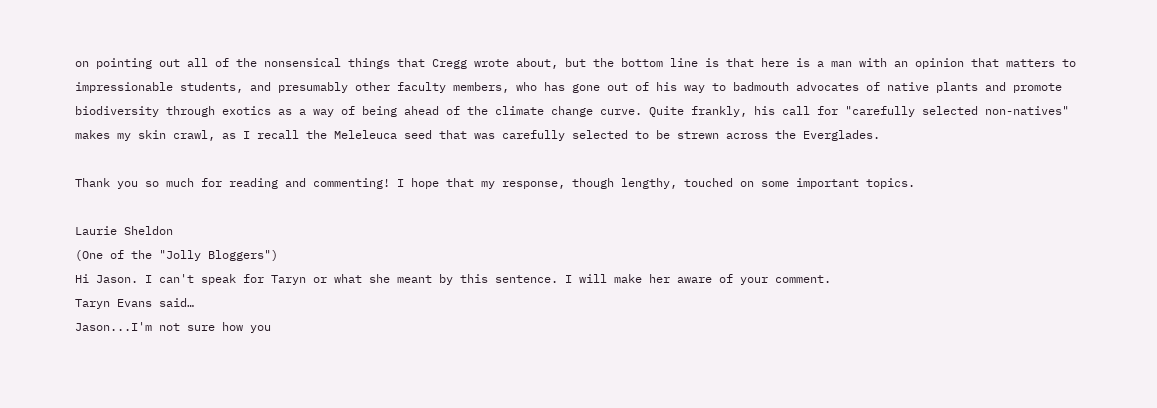on pointing out all of the nonsensical things that Cregg wrote about, but the bottom line is that here is a man with an opinion that matters to impressionable students, and presumably other faculty members, who has gone out of his way to badmouth advocates of native plants and promote biodiversity through exotics as a way of being ahead of the climate change curve. Quite frankly, his call for "carefully selected non-natives" makes my skin crawl, as I recall the Meleleuca seed that was carefully selected to be strewn across the Everglades.

Thank you so much for reading and commenting! I hope that my response, though lengthy, touched on some important topics.

Laurie Sheldon
(One of the "Jolly Bloggers")
Hi Jason. I can't speak for Taryn or what she meant by this sentence. I will make her aware of your comment.
Taryn Evans said…
Jason...I'm not sure how you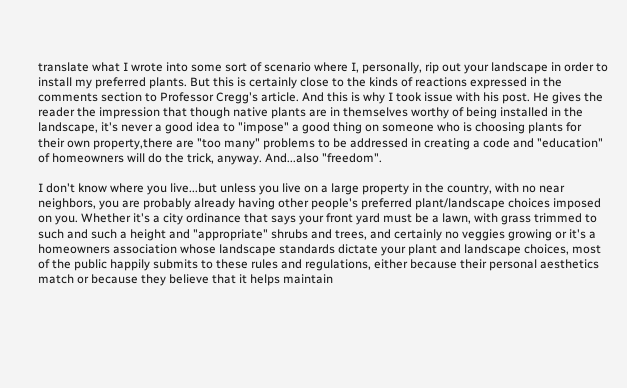translate what I wrote into some sort of scenario where I, personally, rip out your landscape in order to install my preferred plants. But this is certainly close to the kinds of reactions expressed in the comments section to Professor Cregg's article. And this is why I took issue with his post. He gives the reader the impression that though native plants are in themselves worthy of being installed in the landscape, it's never a good idea to "impose" a good thing on someone who is choosing plants for their own property,there are "too many" problems to be addressed in creating a code and "education" of homeowners will do the trick, anyway. And...also "freedom".

I don't know where you live...but unless you live on a large property in the country, with no near neighbors, you are probably already having other people's preferred plant/landscape choices imposed on you. Whether it's a city ordinance that says your front yard must be a lawn, with grass trimmed to such and such a height and "appropriate" shrubs and trees, and certainly no veggies growing or it's a homeowners association whose landscape standards dictate your plant and landscape choices, most of the public happily submits to these rules and regulations, either because their personal aesthetics match or because they believe that it helps maintain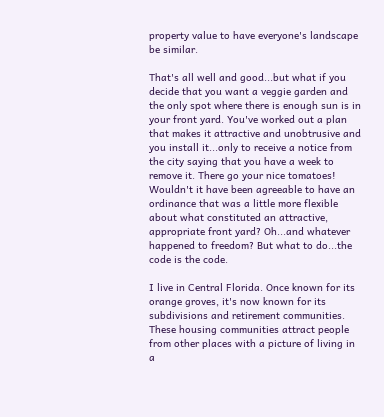property value to have everyone's landscape be similar.

That's all well and good...but what if you decide that you want a veggie garden and the only spot where there is enough sun is in your front yard. You've worked out a plan that makes it attractive and unobtrusive and you install it...only to receive a notice from the city saying that you have a week to remove it. There go your nice tomatoes! Wouldn't it have been agreeable to have an ordinance that was a little more flexible about what constituted an attractive, appropriate front yard? Oh...and whatever happened to freedom? But what to do...the code is the code.

I live in Central Florida. Once known for its orange groves, it's now known for its subdivisions and retirement communities. These housing communities attract people from other places with a picture of living in a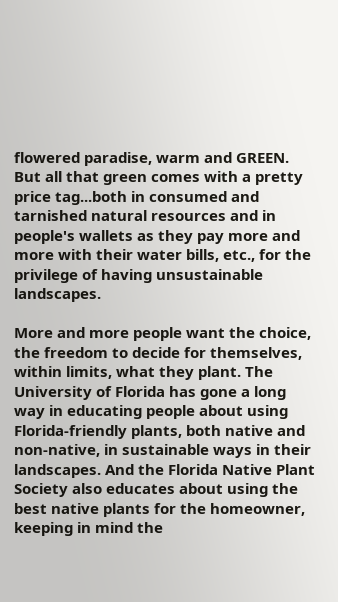flowered paradise, warm and GREEN. But all that green comes with a pretty price tag...both in consumed and tarnished natural resources and in people's wallets as they pay more and more with their water bills, etc., for the privilege of having unsustainable landscapes.

More and more people want the choice, the freedom to decide for themselves, within limits, what they plant. The University of Florida has gone a long way in educating people about using Florida-friendly plants, both native and non-native, in sustainable ways in their landscapes. And the Florida Native Plant Society also educates about using the best native plants for the homeowner, keeping in mind the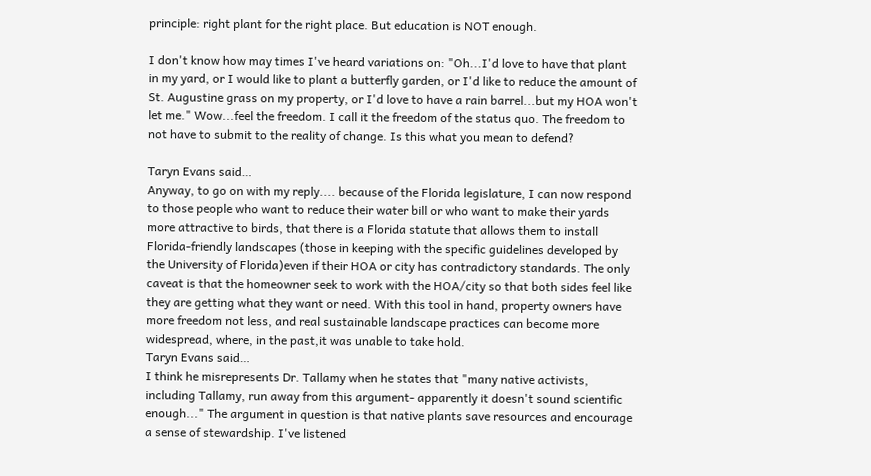principle: right plant for the right place. But education is NOT enough.

I don't know how may times I've heard variations on: "Oh...I'd love to have that plant in my yard, or I would like to plant a butterfly garden, or I'd like to reduce the amount of St. Augustine grass on my property, or I'd love to have a rain barrel...but my HOA won't let me." Wow...feel the freedom. I call it the freedom of the status quo. The freedom to not have to submit to the reality of change. Is this what you mean to defend?

Taryn Evans said…
Anyway, to go on with my reply.... because of the Florida legislature, I can now respond to those people who want to reduce their water bill or who want to make their yards more attractive to birds, that there is a Florida statute that allows them to install Florida-friendly landscapes (those in keeping with the specific guidelines developed by the University of Florida)even if their HOA or city has contradictory standards. The only caveat is that the homeowner seek to work with the HOA/city so that both sides feel like they are getting what they want or need. With this tool in hand, property owners have more freedom not less, and real sustainable landscape practices can become more widespread, where, in the past,it was unable to take hold.
Taryn Evans said…
I think he misrepresents Dr. Tallamy when he states that "many native activists, including Tallamy, run away from this argument- apparently it doesn't sound scientific enough..." The argument in question is that native plants save resources and encourage a sense of stewardship. I've listened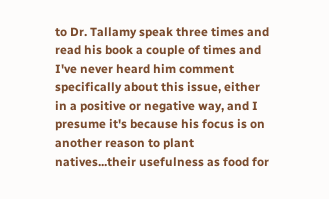to Dr. Tallamy speak three times and read his book a couple of times and I've never heard him comment specifically about this issue, either in a positive or negative way, and I presume it's because his focus is on another reason to plant natives...their usefulness as food for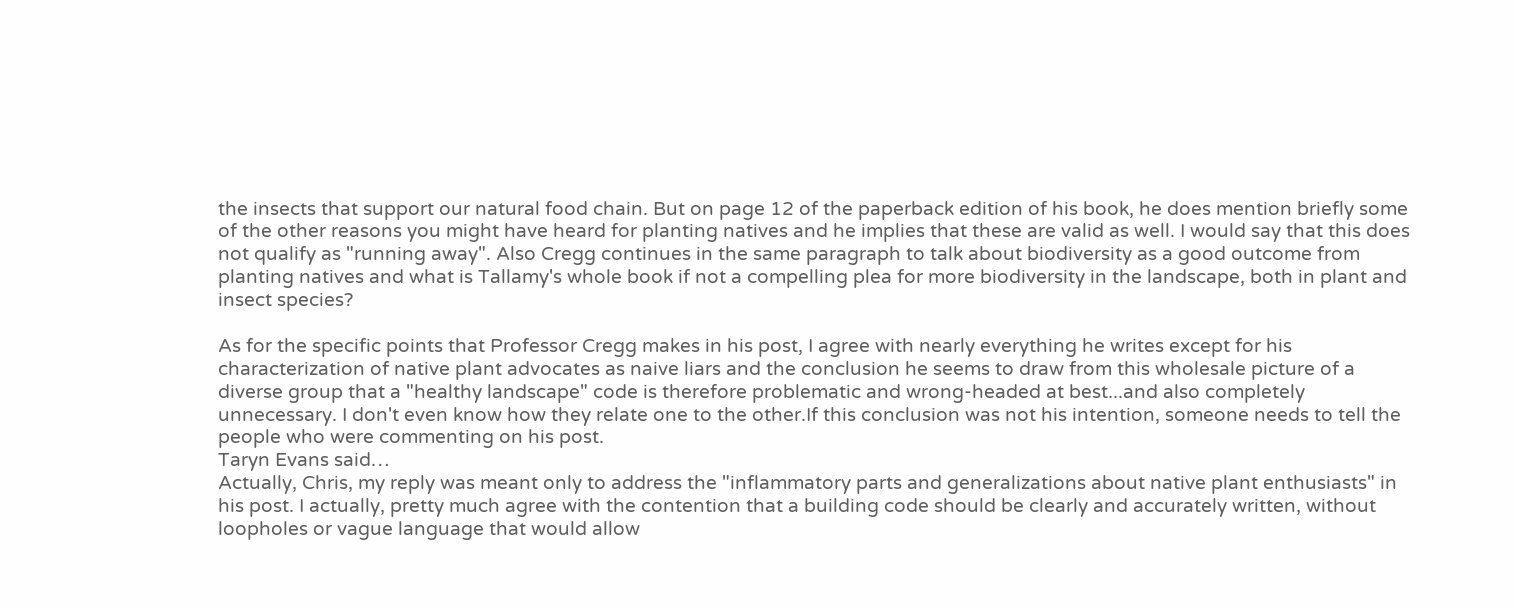the insects that support our natural food chain. But on page 12 of the paperback edition of his book, he does mention briefly some of the other reasons you might have heard for planting natives and he implies that these are valid as well. I would say that this does not qualify as "running away". Also Cregg continues in the same paragraph to talk about biodiversity as a good outcome from planting natives and what is Tallamy's whole book if not a compelling plea for more biodiversity in the landscape, both in plant and insect species?

As for the specific points that Professor Cregg makes in his post, I agree with nearly everything he writes except for his characterization of native plant advocates as naive liars and the conclusion he seems to draw from this wholesale picture of a diverse group that a "healthy landscape" code is therefore problematic and wrong-headed at best...and also completely unnecessary. I don't even know how they relate one to the other.If this conclusion was not his intention, someone needs to tell the people who were commenting on his post.
Taryn Evans said…
Actually, Chris, my reply was meant only to address the "inflammatory parts and generalizations about native plant enthusiasts" in his post. I actually, pretty much agree with the contention that a building code should be clearly and accurately written, without loopholes or vague language that would allow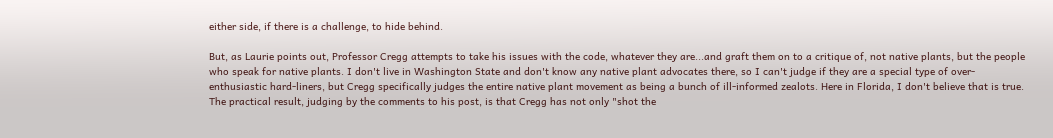either side, if there is a challenge, to hide behind.

But, as Laurie points out, Professor Cregg attempts to take his issues with the code, whatever they are...and graft them on to a critique of, not native plants, but the people who speak for native plants. I don't live in Washington State and don't know any native plant advocates there, so I can't judge if they are a special type of over-enthusiastic hard-liners, but Cregg specifically judges the entire native plant movement as being a bunch of ill-informed zealots. Here in Florida, I don't believe that is true. The practical result, judging by the comments to his post, is that Cregg has not only "shot the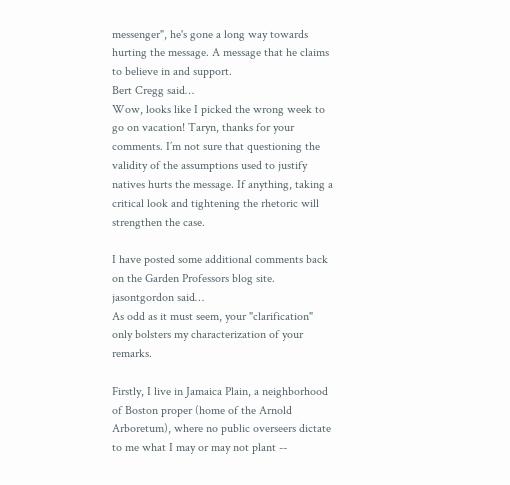messenger", he's gone a long way towards hurting the message. A message that he claims to believe in and support.
Bert Cregg said…
Wow, looks like I picked the wrong week to go on vacation! Taryn, thanks for your comments. I’m not sure that questioning the validity of the assumptions used to justify natives hurts the message. If anything, taking a critical look and tightening the rhetoric will strengthen the case.

I have posted some additional comments back on the Garden Professors blog site.
jasontgordon said…
As odd as it must seem, your "clarification" only bolsters my characterization of your remarks.

Firstly, I live in Jamaica Plain, a neighborhood of Boston proper (home of the Arnold Arboretum), where no public overseers dictate to me what I may or may not plant --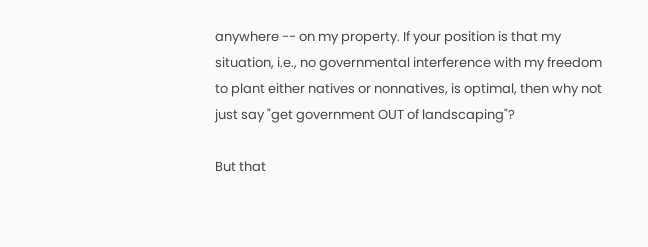anywhere -- on my property. If your position is that my situation, i.e., no governmental interference with my freedom to plant either natives or nonnatives, is optimal, then why not just say "get government OUT of landscaping"?

But that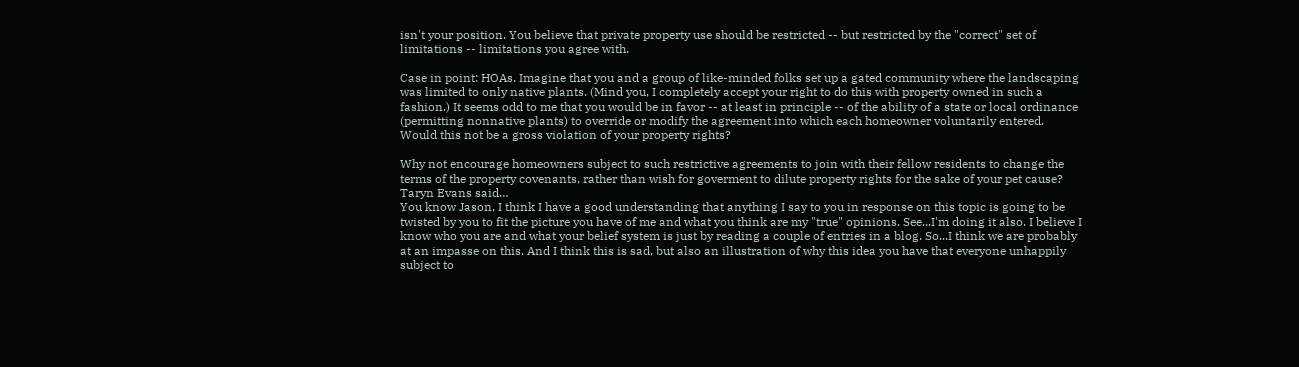isn't your position. You believe that private property use should be restricted -- but restricted by the "correct" set of limitations -- limitations you agree with.

Case in point: HOAs. Imagine that you and a group of like-minded folks set up a gated community where the landscaping was limited to only native plants. (Mind you, I completely accept your right to do this with property owned in such a fashion.) It seems odd to me that you would be in favor -- at least in principle -- of the ability of a state or local ordinance (permitting nonnative plants) to override or modify the agreement into which each homeowner voluntarily entered. Would this not be a gross violation of your property rights?

Why not encourage homeowners subject to such restrictive agreements to join with their fellow residents to change the terms of the property covenants, rather than wish for goverment to dilute property rights for the sake of your pet cause?
Taryn Evans said…
You know Jason, I think I have a good understanding that anything I say to you in response on this topic is going to be twisted by you to fit the picture you have of me and what you think are my "true" opinions. See...I'm doing it also. I believe I know who you are and what your belief system is just by reading a couple of entries in a blog. So...I think we are probably at an impasse on this. And I think this is sad, but also an illustration of why this idea you have that everyone unhappily subject to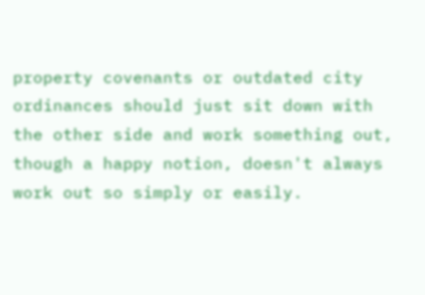property covenants or outdated city ordinances should just sit down with the other side and work something out, though a happy notion, doesn't always work out so simply or easily.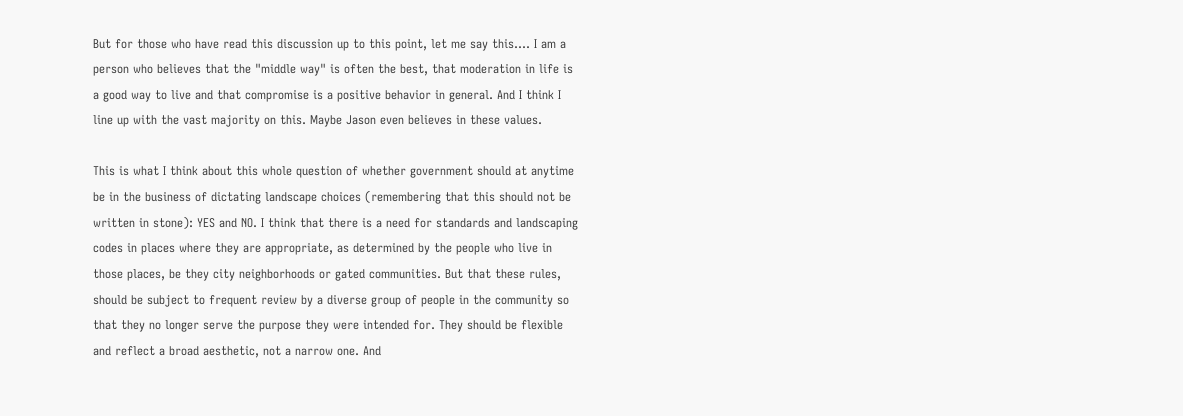But for those who have read this discussion up to this point, let me say this.... I am a person who believes that the "middle way" is often the best, that moderation in life is a good way to live and that compromise is a positive behavior in general. And I think I line up with the vast majority on this. Maybe Jason even believes in these values.

This is what I think about this whole question of whether government should at anytime be in the business of dictating landscape choices (remembering that this should not be written in stone): YES and NO. I think that there is a need for standards and landscaping codes in places where they are appropriate, as determined by the people who live in those places, be they city neighborhoods or gated communities. But that these rules, should be subject to frequent review by a diverse group of people in the community so that they no longer serve the purpose they were intended for. They should be flexible and reflect a broad aesthetic, not a narrow one. And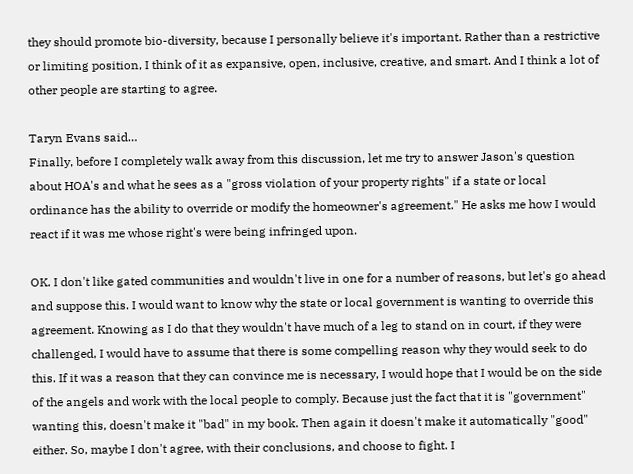they should promote bio-diversity, because I personally believe it's important. Rather than a restrictive or limiting position, I think of it as expansive, open, inclusive, creative, and smart. And I think a lot of other people are starting to agree.

Taryn Evans said…
Finally, before I completely walk away from this discussion, let me try to answer Jason's question about HOA's and what he sees as a "gross violation of your property rights" if a state or local ordinance has the ability to override or modify the homeowner's agreement." He asks me how I would react if it was me whose right's were being infringed upon.

OK. I don't like gated communities and wouldn't live in one for a number of reasons, but let's go ahead and suppose this. I would want to know why the state or local government is wanting to override this agreement. Knowing as I do that they wouldn't have much of a leg to stand on in court, if they were challenged, I would have to assume that there is some compelling reason why they would seek to do this. If it was a reason that they can convince me is necessary, I would hope that I would be on the side of the angels and work with the local people to comply. Because just the fact that it is "government" wanting this, doesn't make it "bad" in my book. Then again it doesn't make it automatically "good" either. So, maybe I don't agree, with their conclusions, and choose to fight. I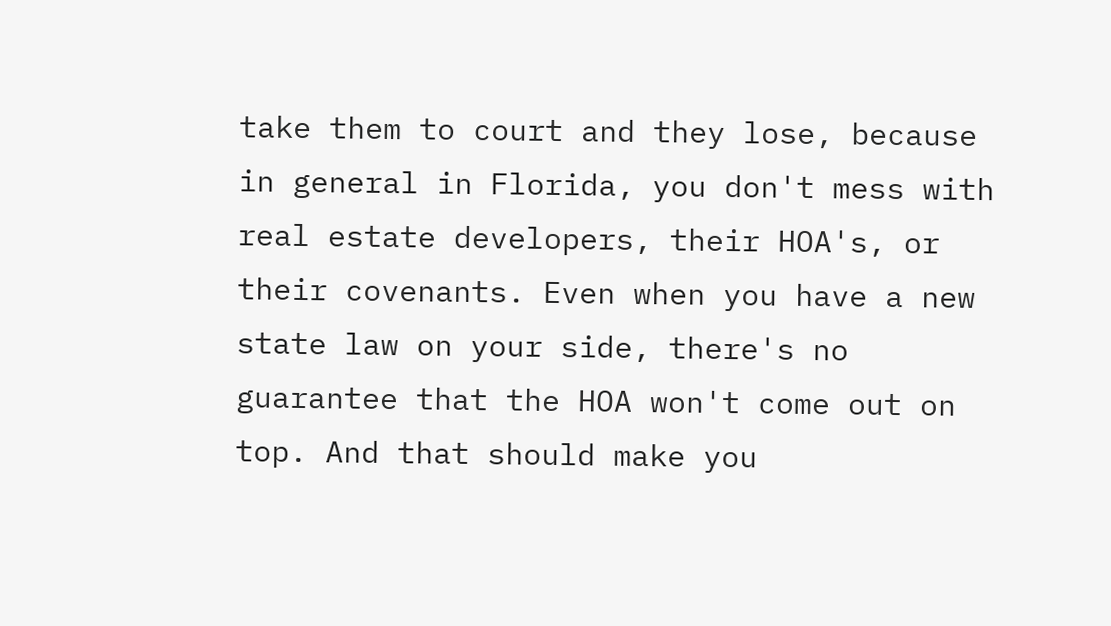take them to court and they lose, because in general in Florida, you don't mess with real estate developers, their HOA's, or their covenants. Even when you have a new state law on your side, there's no guarantee that the HOA won't come out on top. And that should make you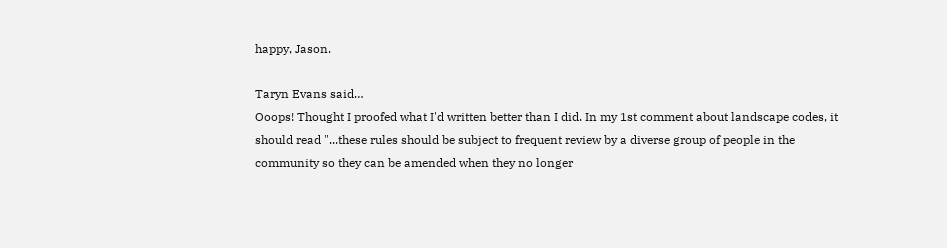happy, Jason.

Taryn Evans said…
Ooops! Thought I proofed what I'd written better than I did. In my 1st comment about landscape codes, it should read "...these rules should be subject to frequent review by a diverse group of people in the community so they can be amended when they no longer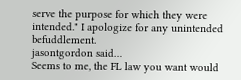serve the purpose for which they were intended." I apologize for any unintended befuddlement.
jasontgordon said…
Seems to me, the FL law you want would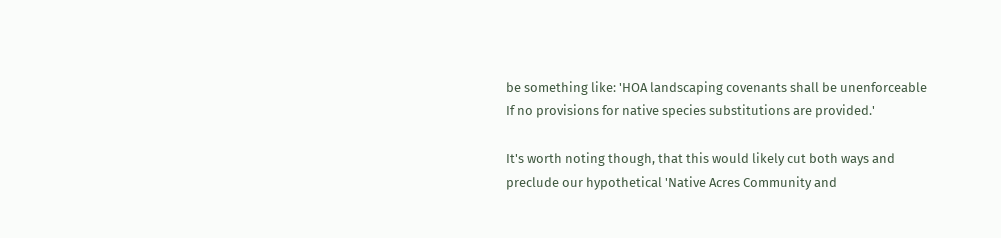be something like: 'HOA landscaping covenants shall be unenforceable If no provisions for native species substitutions are provided.'

It's worth noting though, that this would likely cut both ways and preclude our hypothetical 'Native Acres Community and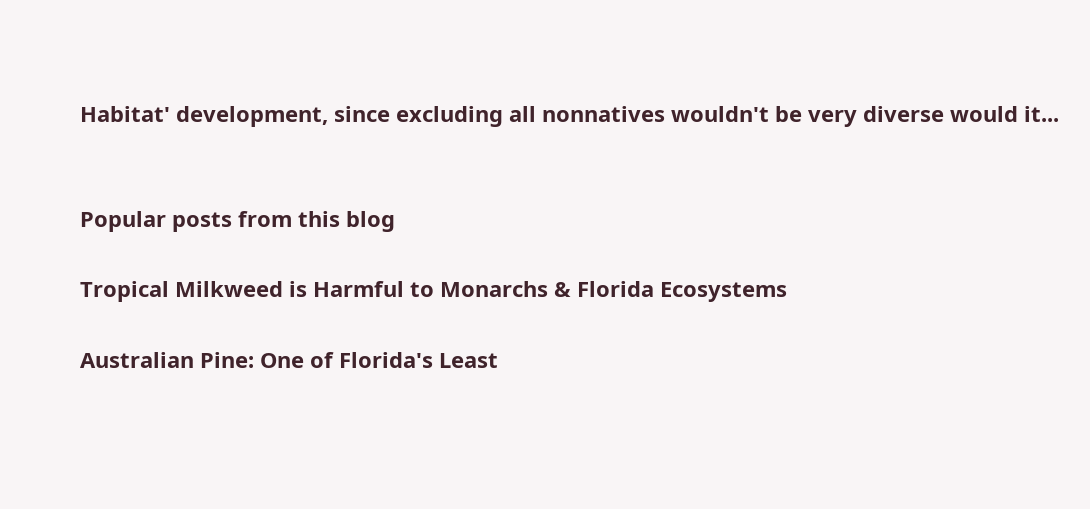Habitat' development, since excluding all nonnatives wouldn't be very diverse would it...


Popular posts from this blog

Tropical Milkweed is Harmful to Monarchs & Florida Ecosystems

Australian Pine: One of Florida's Least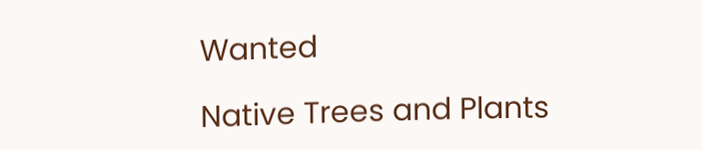Wanted

Native Trees and Plants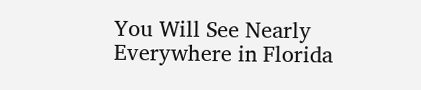You Will See Nearly Everywhere in Florida